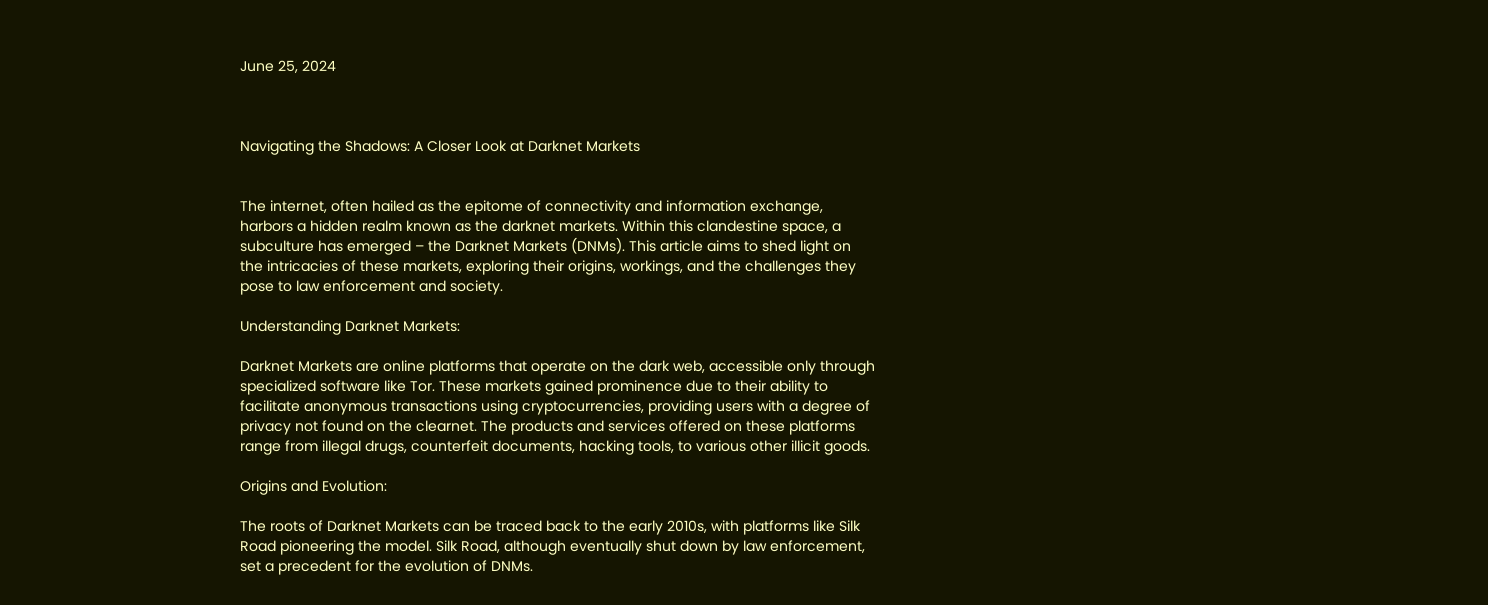June 25, 2024



Navigating the Shadows: A Closer Look at Darknet Markets


The internet, often hailed as the epitome of connectivity and information exchange, harbors a hidden realm known as the darknet markets. Within this clandestine space, a subculture has emerged – the Darknet Markets (DNMs). This article aims to shed light on the intricacies of these markets, exploring their origins, workings, and the challenges they pose to law enforcement and society.

Understanding Darknet Markets:

Darknet Markets are online platforms that operate on the dark web, accessible only through specialized software like Tor. These markets gained prominence due to their ability to facilitate anonymous transactions using cryptocurrencies, providing users with a degree of privacy not found on the clearnet. The products and services offered on these platforms range from illegal drugs, counterfeit documents, hacking tools, to various other illicit goods.

Origins and Evolution:

The roots of Darknet Markets can be traced back to the early 2010s, with platforms like Silk Road pioneering the model. Silk Road, although eventually shut down by law enforcement, set a precedent for the evolution of DNMs.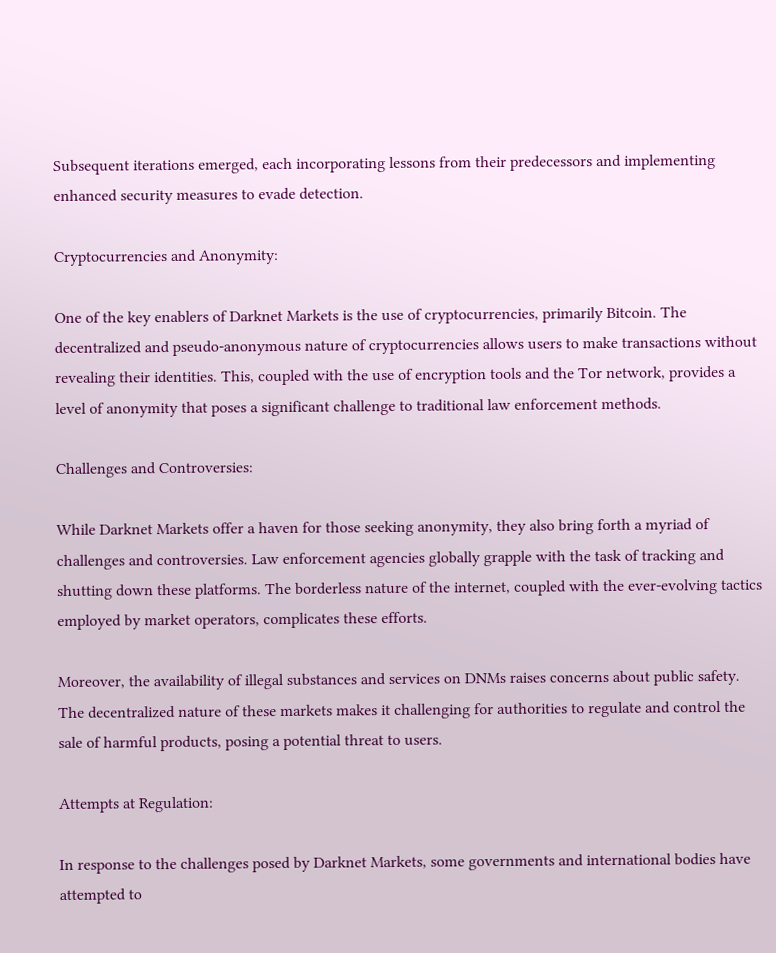Subsequent iterations emerged, each incorporating lessons from their predecessors and implementing enhanced security measures to evade detection.

Cryptocurrencies and Anonymity:

One of the key enablers of Darknet Markets is the use of cryptocurrencies, primarily Bitcoin. The decentralized and pseudo-anonymous nature of cryptocurrencies allows users to make transactions without revealing their identities. This, coupled with the use of encryption tools and the Tor network, provides a level of anonymity that poses a significant challenge to traditional law enforcement methods.

Challenges and Controversies:

While Darknet Markets offer a haven for those seeking anonymity, they also bring forth a myriad of challenges and controversies. Law enforcement agencies globally grapple with the task of tracking and shutting down these platforms. The borderless nature of the internet, coupled with the ever-evolving tactics employed by market operators, complicates these efforts.

Moreover, the availability of illegal substances and services on DNMs raises concerns about public safety. The decentralized nature of these markets makes it challenging for authorities to regulate and control the sale of harmful products, posing a potential threat to users.

Attempts at Regulation:

In response to the challenges posed by Darknet Markets, some governments and international bodies have attempted to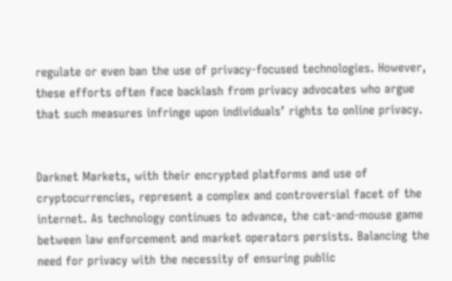regulate or even ban the use of privacy-focused technologies. However, these efforts often face backlash from privacy advocates who argue that such measures infringe upon individuals’ rights to online privacy.


Darknet Markets, with their encrypted platforms and use of cryptocurrencies, represent a complex and controversial facet of the internet. As technology continues to advance, the cat-and-mouse game between law enforcement and market operators persists. Balancing the need for privacy with the necessity of ensuring public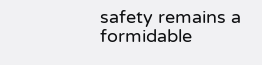safety remains a formidable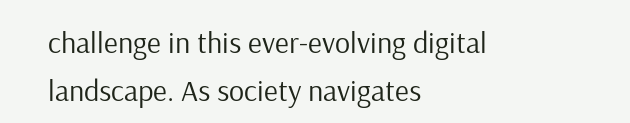challenge in this ever-evolving digital landscape. As society navigates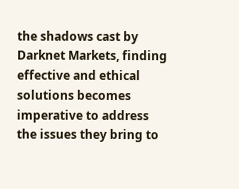the shadows cast by Darknet Markets, finding effective and ethical solutions becomes imperative to address the issues they bring to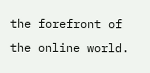the forefront of the online world.